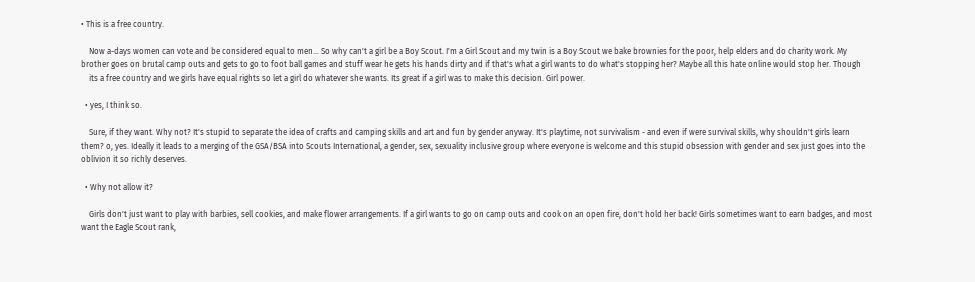• This is a free country.

    Now a-days women can vote and be considered equal to men... So why can't a girl be a Boy Scout. I'm a Girl Scout and my twin is a Boy Scout we bake brownies for the poor, help elders and do charity work. My brother goes on brutal camp outs and gets to go to foot ball games and stuff wear he gets his hands dirty and if that's what a girl wants to do what's stopping her? Maybe all this hate online would stop her. Though
    its a free country and we girls have equal rights so let a girl do whatever she wants. Its great if a girl was to make this decision. Girl power.

  • yes, I think so.

    Sure, if they want. Why not? It's stupid to separate the idea of crafts and camping skills and art and fun by gender anyway. It's playtime, not survivalism - and even if were survival skills, why shouldn't girls learn them? o, yes. Ideally it leads to a merging of the GSA/BSA into Scouts International, a gender, sex, sexuality inclusive group where everyone is welcome and this stupid obsession with gender and sex just goes into the oblivion it so richly deserves.

  • Why not allow it?

    Girls don't just want to play with barbies, sell cookies, and make flower arrangements. If a girl wants to go on camp outs and cook on an open fire, don't hold her back! Girls sometimes want to earn badges, and most want the Eagle Scout rank,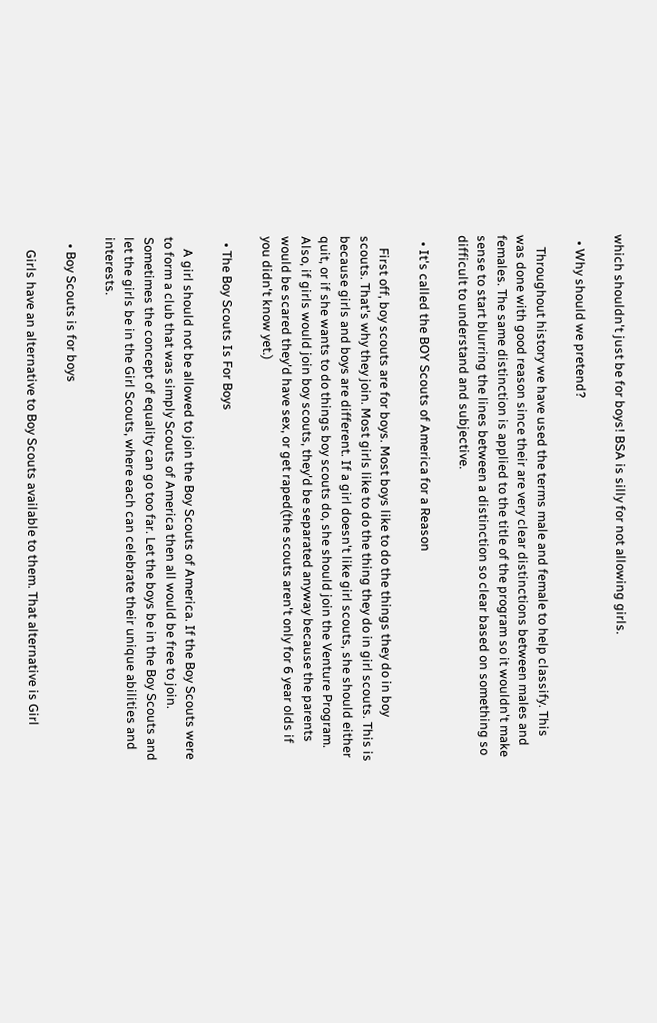which shouldn't just be for boys! BSA is silly for not allowing girls.

  • Why should we pretend?

    Throughout history we have used the terms male and female to help classify. This was done with good reason since their are very clear distinctions between males and females. The same distinction is applied to the title of the program so it wouldn't make sense to start blurring the lines between a distinction so clear based on something so difficult to understand and subjective.

  • It's called the BOY Scouts of America for a Reason

    First off, boy scouts are for boys. Most boys like to do the things they do in boy scouts. That's why they join. Most girls like to do the thing they do in girl scouts. This is because girls and boys are different. If a girl doesn't like girl scouts, she should either quit, or if she wants to do things boy scouts do, she should join the Venture Program. Also, if girls would join boy scouts, they'd be separated anyway because the parents would be scared they'd have sex, or get raped(the scouts aren't only for 6 year olds if you didn't know yet.)

  • The Boy Scouts Is For Boys

    A girl should not be allowed to join the Boy Scouts of America. If the Boy Scouts were to form a club that was simply Scouts of America then all would be free to join. Sometimes the concept of equality can go too far. Let the boys be in the Boy Scouts and let the girls be in the Girl Scouts, where each can celebrate their unique abilities and interests.

  • Boy Scouts is for boys

    Girls have an alternative to Boy Scouts available to them. That alternative is Girl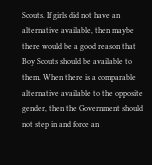Scouts. If girls did not have an alternative available, then maybe there would be a good reason that Boy Scouts should be available to them. When there is a comparable alternative available to the opposite gender, then the Government should not step in and force an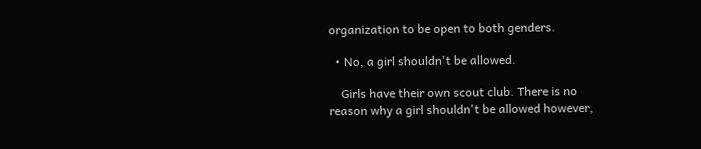organization to be open to both genders.

  • No, a girl shouldn't be allowed.

    Girls have their own scout club. There is no reason why a girl shouldn't be allowed however,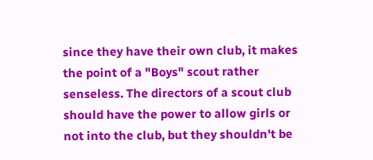since they have their own club, it makes the point of a "Boys" scout rather senseless. The directors of a scout club should have the power to allow girls or not into the club, but they shouldn't be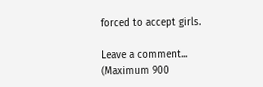forced to accept girls.

Leave a comment...
(Maximum 900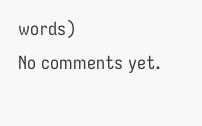words)
No comments yet.